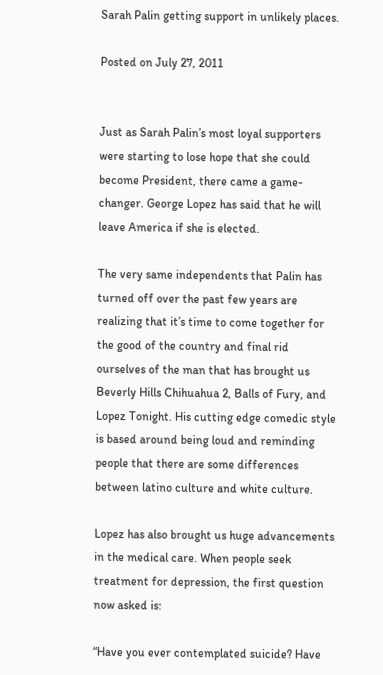Sarah Palin getting support in unlikely places.

Posted on July 27, 2011


Just as Sarah Palin’s most loyal supporters were starting to lose hope that she could become President, there came a game-changer. George Lopez has said that he will leave America if she is elected.

The very same independents that Palin has turned off over the past few years are realizing that it’s time to come together for the good of the country and final rid ourselves of the man that has brought us Beverly Hills Chihuahua 2, Balls of Fury, and Lopez Tonight. His cutting edge comedic style is based around being loud and reminding people that there are some differences between latino culture and white culture.

Lopez has also brought us huge advancements in the medical care. When people seek treatment for depression, the first question now asked is:

“Have you ever contemplated suicide? Have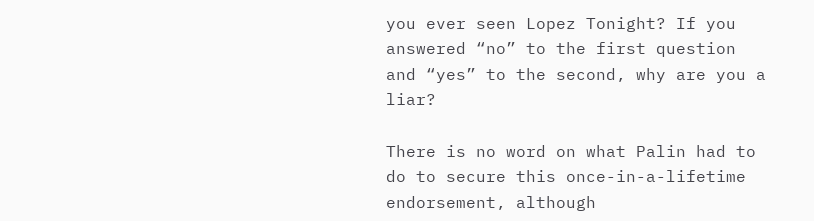you ever seen Lopez Tonight? If you answered “no” to the first question and “yes” to the second, why are you a liar?

There is no word on what Palin had to do to secure this once-in-a-lifetime endorsement, although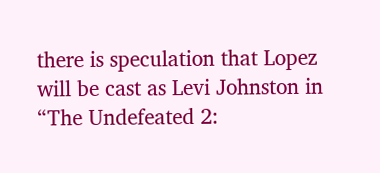there is speculation that Lopez will be cast as Levi Johnston in “The Undefeated 2: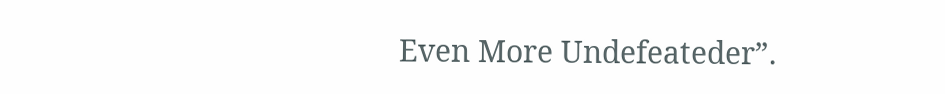Even More Undefeateder”.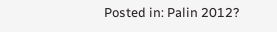Posted in: Palin 2012?